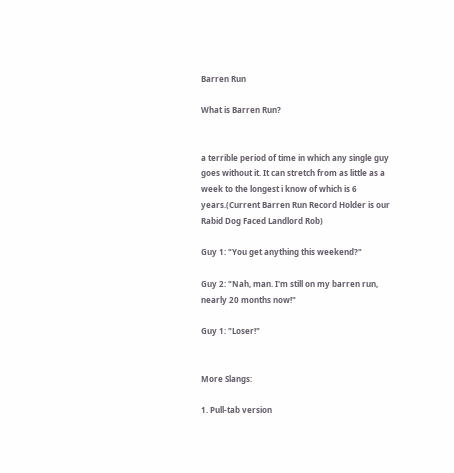Barren Run

What is Barren Run?


a terrible period of time in which any single guy goes without it. It can stretch from as little as a week to the longest i know of which is 6 years.(Current Barren Run Record Holder is our Rabid Dog Faced Landlord Rob)

Guy 1: "You get anything this weekend?"

Guy 2: "Nah, man. I'm still on my barren run, nearly 20 months now!"

Guy 1: "Loser!"


More Slangs:

1. Pull-tab version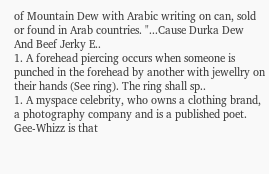of Mountain Dew with Arabic writing on can, sold or found in Arab countries. "...Cause Durka Dew And Beef Jerky E..
1. A forehead piercing occurs when someone is punched in the forehead by another with jewellry on their hands (See ring). The ring shall sp..
1. A myspace celebrity, who owns a clothing brand, a photography company and is a published poet. Gee-Whizz is that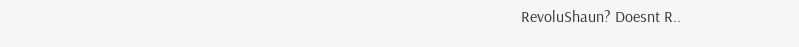RevoluShaun? Doesnt R..